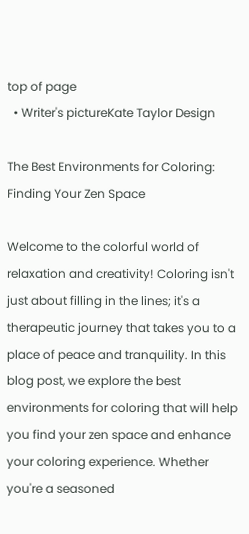top of page
  • Writer's pictureKate Taylor Design

The Best Environments for Coloring: Finding Your Zen Space

Welcome to the colorful world of relaxation and creativity! Coloring isn't just about filling in the lines; it's a therapeutic journey that takes you to a place of peace and tranquility. In this blog post, we explore the best environments for coloring that will help you find your zen space and enhance your coloring experience. Whether you're a seasoned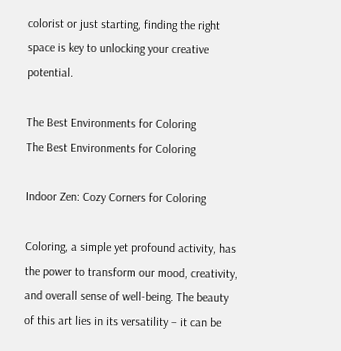colorist or just starting, finding the right space is key to unlocking your creative potential.

The Best Environments for Coloring
The Best Environments for Coloring

Indoor Zen: Cozy Corners for Coloring

Coloring, a simple yet profound activity, has the power to transform our mood, creativity, and overall sense of well-being. The beauty of this art lies in its versatility – it can be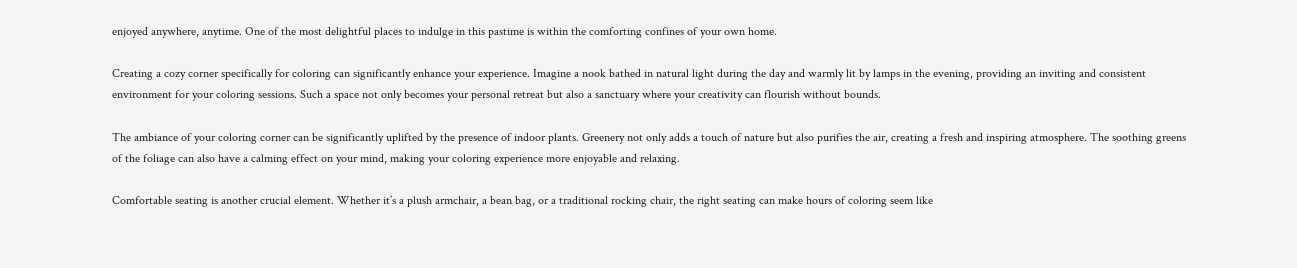enjoyed anywhere, anytime. One of the most delightful places to indulge in this pastime is within the comforting confines of your own home.

Creating a cozy corner specifically for coloring can significantly enhance your experience. Imagine a nook bathed in natural light during the day and warmly lit by lamps in the evening, providing an inviting and consistent environment for your coloring sessions. Such a space not only becomes your personal retreat but also a sanctuary where your creativity can flourish without bounds.

The ambiance of your coloring corner can be significantly uplifted by the presence of indoor plants. Greenery not only adds a touch of nature but also purifies the air, creating a fresh and inspiring atmosphere. The soothing greens of the foliage can also have a calming effect on your mind, making your coloring experience more enjoyable and relaxing.

Comfortable seating is another crucial element. Whether it’s a plush armchair, a bean bag, or a traditional rocking chair, the right seating can make hours of coloring seem like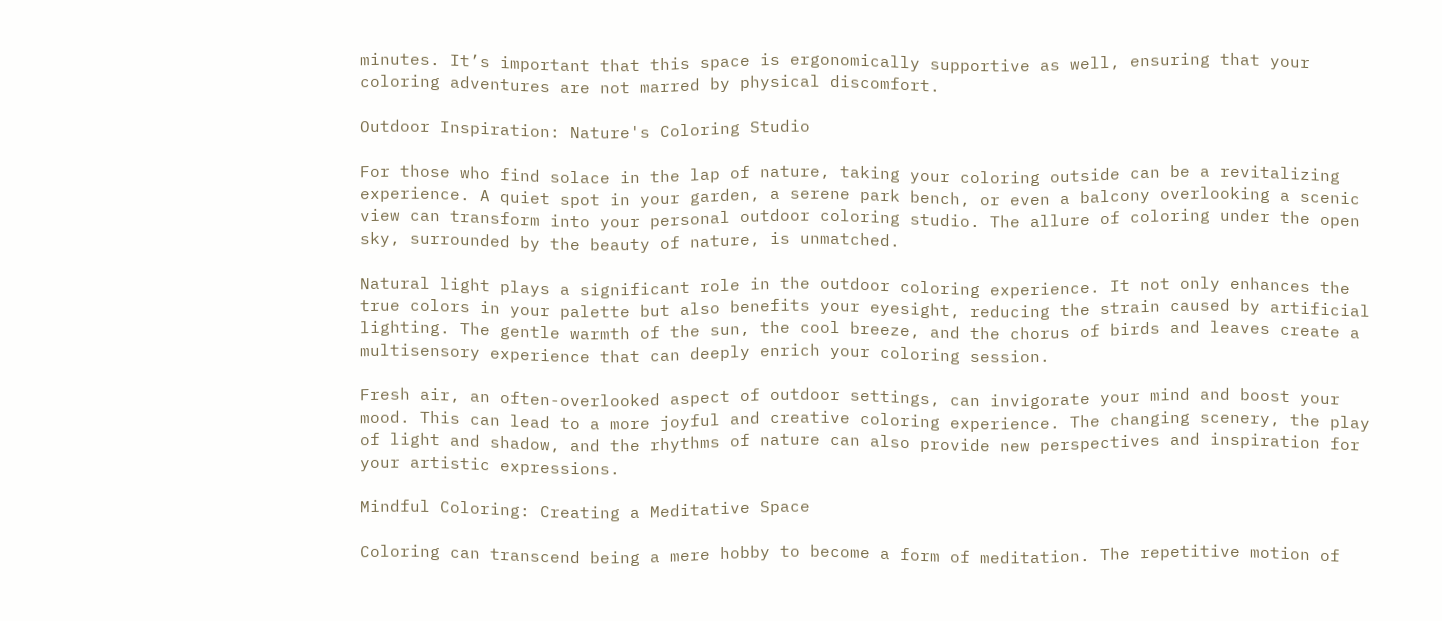minutes. It’s important that this space is ergonomically supportive as well, ensuring that your coloring adventures are not marred by physical discomfort.

Outdoor Inspiration: Nature's Coloring Studio

For those who find solace in the lap of nature, taking your coloring outside can be a revitalizing experience. A quiet spot in your garden, a serene park bench, or even a balcony overlooking a scenic view can transform into your personal outdoor coloring studio. The allure of coloring under the open sky, surrounded by the beauty of nature, is unmatched.

Natural light plays a significant role in the outdoor coloring experience. It not only enhances the true colors in your palette but also benefits your eyesight, reducing the strain caused by artificial lighting. The gentle warmth of the sun, the cool breeze, and the chorus of birds and leaves create a multisensory experience that can deeply enrich your coloring session.

Fresh air, an often-overlooked aspect of outdoor settings, can invigorate your mind and boost your mood. This can lead to a more joyful and creative coloring experience. The changing scenery, the play of light and shadow, and the rhythms of nature can also provide new perspectives and inspiration for your artistic expressions.

Mindful Coloring: Creating a Meditative Space

Coloring can transcend being a mere hobby to become a form of meditation. The repetitive motion of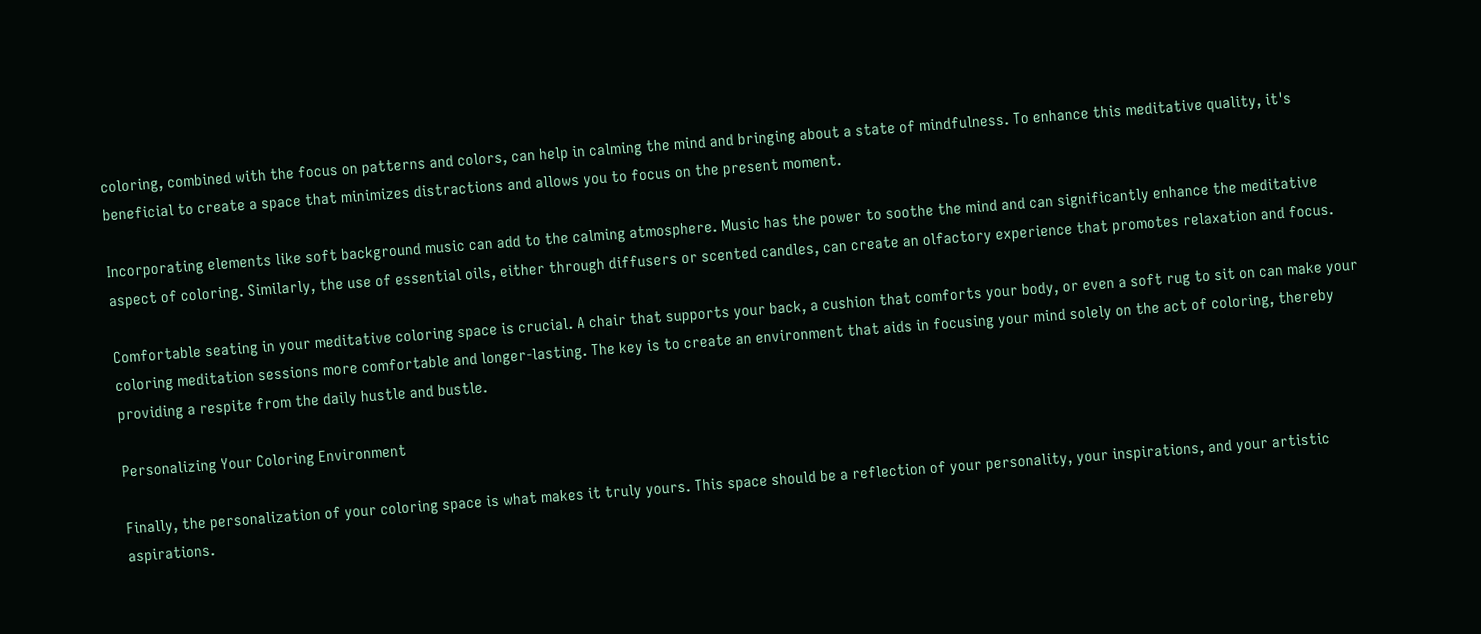coloring, combined with the focus on patterns and colors, can help in calming the mind and bringing about a state of mindfulness. To enhance this meditative quality, it's beneficial to create a space that minimizes distractions and allows you to focus on the present moment.

Incorporating elements like soft background music can add to the calming atmosphere. Music has the power to soothe the mind and can significantly enhance the meditative aspect of coloring. Similarly, the use of essential oils, either through diffusers or scented candles, can create an olfactory experience that promotes relaxation and focus.

Comfortable seating in your meditative coloring space is crucial. A chair that supports your back, a cushion that comforts your body, or even a soft rug to sit on can make your coloring meditation sessions more comfortable and longer-lasting. The key is to create an environment that aids in focusing your mind solely on the act of coloring, thereby providing a respite from the daily hustle and bustle.

Personalizing Your Coloring Environment

Finally, the personalization of your coloring space is what makes it truly yours. This space should be a reflection of your personality, your inspirations, and your artistic aspirations.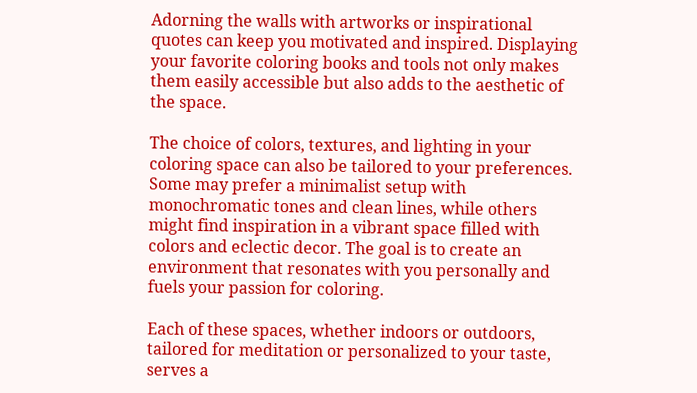Adorning the walls with artworks or inspirational quotes can keep you motivated and inspired. Displaying your favorite coloring books and tools not only makes them easily accessible but also adds to the aesthetic of the space.

The choice of colors, textures, and lighting in your coloring space can also be tailored to your preferences. Some may prefer a minimalist setup with monochromatic tones and clean lines, while others might find inspiration in a vibrant space filled with colors and eclectic decor. The goal is to create an environment that resonates with you personally and fuels your passion for coloring.

Each of these spaces, whether indoors or outdoors, tailored for meditation or personalized to your taste, serves a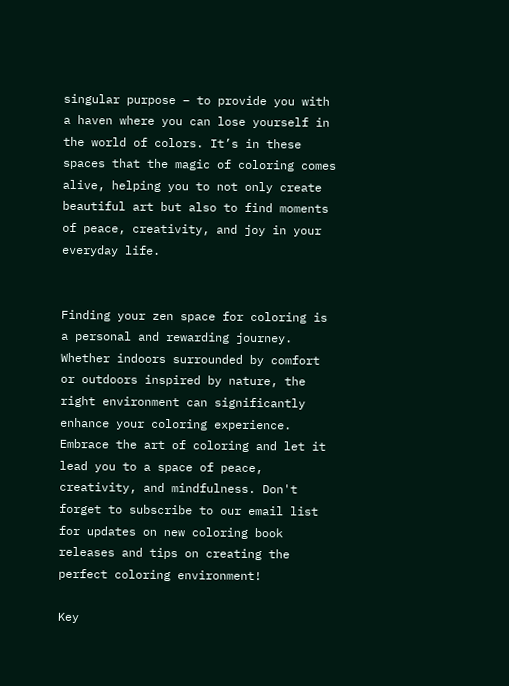singular purpose – to provide you with a haven where you can lose yourself in the world of colors. It’s in these spaces that the magic of coloring comes alive, helping you to not only create beautiful art but also to find moments of peace, creativity, and joy in your everyday life.


Finding your zen space for coloring is a personal and rewarding journey. Whether indoors surrounded by comfort or outdoors inspired by nature, the right environment can significantly enhance your coloring experience. Embrace the art of coloring and let it lead you to a space of peace, creativity, and mindfulness. Don't forget to subscribe to our email list for updates on new coloring book releases and tips on creating the perfect coloring environment!

Key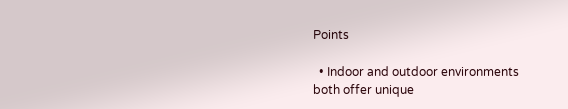Points

  • Indoor and outdoor environments both offer unique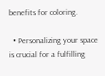benefits for coloring.

  • Personalizing your space is crucial for a fulfilling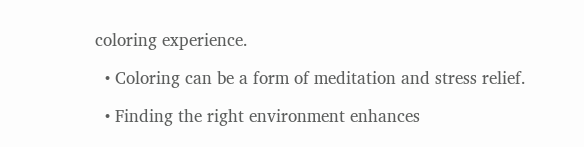coloring experience.

  • Coloring can be a form of meditation and stress relief.

  • Finding the right environment enhances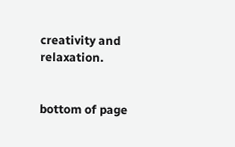creativity and relaxation.


bottom of page